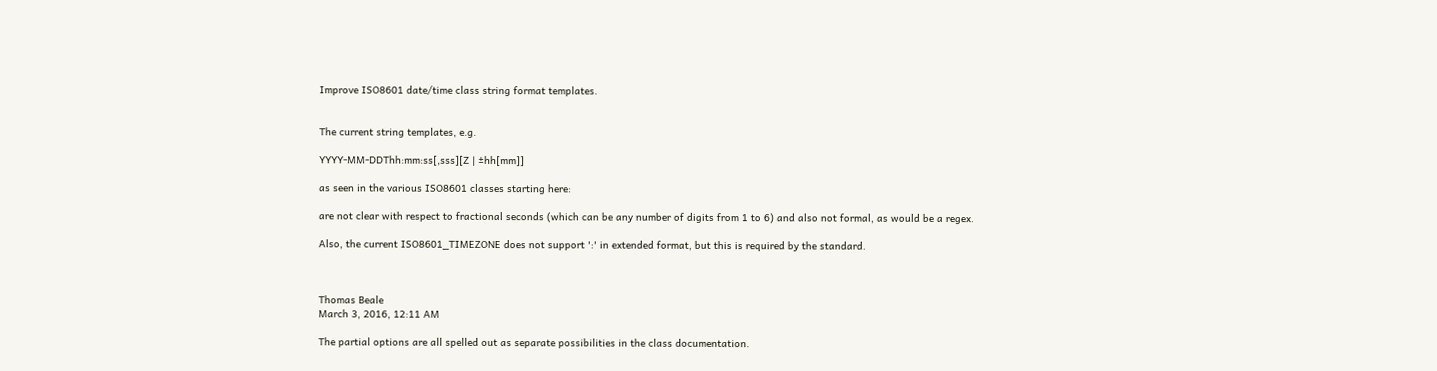Improve ISO8601 date/time class string format templates.


The current string templates, e.g.

YYYY-MM-DDThh:mm:ss[,sss][Z | ±hh[mm]]

as seen in the various ISO8601 classes starting here:

are not clear with respect to fractional seconds (which can be any number of digits from 1 to 6) and also not formal, as would be a regex.

Also, the current ISO8601_TIMEZONE does not support ':' in extended format, but this is required by the standard.



Thomas Beale
March 3, 2016, 12:11 AM

The partial options are all spelled out as separate possibilities in the class documentation.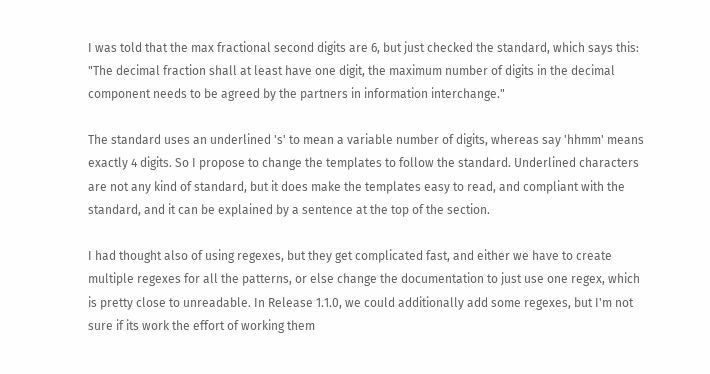I was told that the max fractional second digits are 6, but just checked the standard, which says this:
"The decimal fraction shall at least have one digit, the maximum number of digits in the decimal component needs to be agreed by the partners in information interchange."

The standard uses an underlined 's' to mean a variable number of digits, whereas say 'hhmm' means exactly 4 digits. So I propose to change the templates to follow the standard. Underlined characters are not any kind of standard, but it does make the templates easy to read, and compliant with the standard, and it can be explained by a sentence at the top of the section.

I had thought also of using regexes, but they get complicated fast, and either we have to create multiple regexes for all the patterns, or else change the documentation to just use one regex, which is pretty close to unreadable. In Release 1.1.0, we could additionally add some regexes, but I'm not sure if its work the effort of working them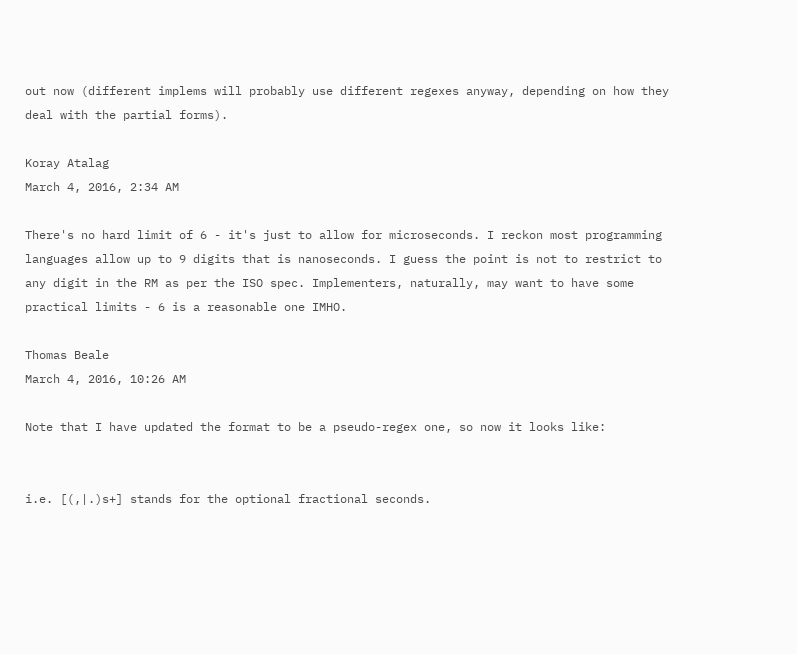out now (different implems will probably use different regexes anyway, depending on how they deal with the partial forms).

Koray Atalag
March 4, 2016, 2:34 AM

There's no hard limit of 6 - it's just to allow for microseconds. I reckon most programming languages allow up to 9 digits that is nanoseconds. I guess the point is not to restrict to any digit in the RM as per the ISO spec. Implementers, naturally, may want to have some practical limits - 6 is a reasonable one IMHO.

Thomas Beale
March 4, 2016, 10:26 AM

Note that I have updated the format to be a pseudo-regex one, so now it looks like:


i.e. [(,|.)s+] stands for the optional fractional seconds.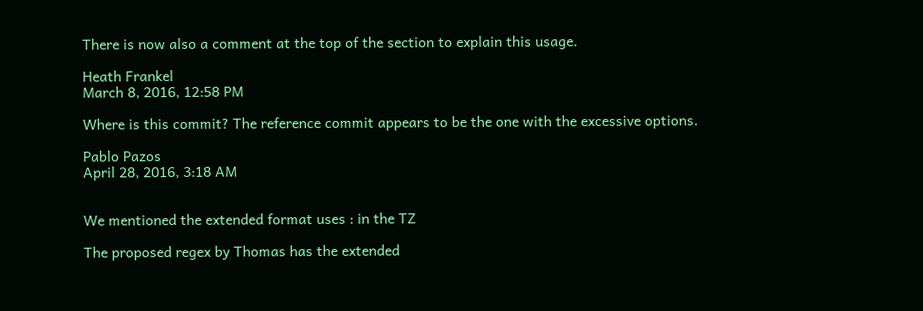There is now also a comment at the top of the section to explain this usage.

Heath Frankel
March 8, 2016, 12:58 PM

Where is this commit? The reference commit appears to be the one with the excessive options.

Pablo Pazos
April 28, 2016, 3:18 AM


We mentioned the extended format uses : in the TZ

The proposed regex by Thomas has the extended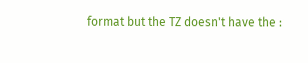format but the TZ doesn't have the :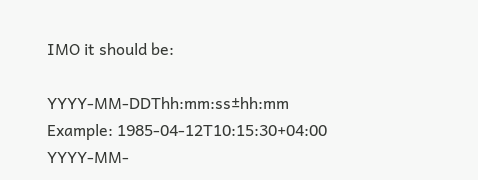IMO it should be:

YYYY-MM-DDThh:mm:ss±hh:mm Example: 1985-04-12T10:15:30+04:00
YYYY-MM-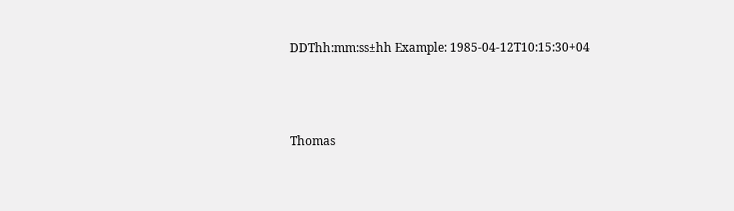DDThh:mm:ss±hh Example: 1985-04-12T10:15:30+04



Thomas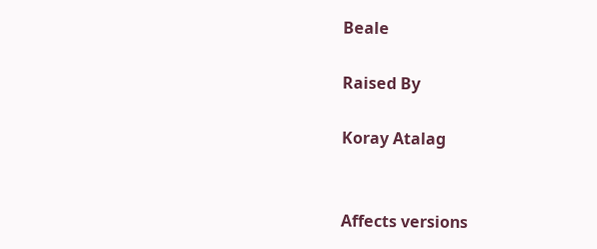Beale

Raised By

Koray Atalag


Affects versions